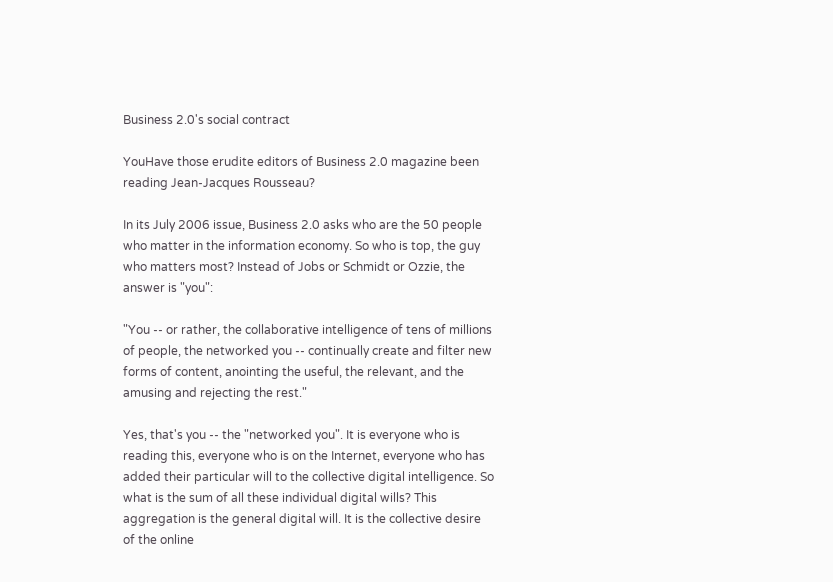Business 2.0's social contract

YouHave those erudite editors of Business 2.0 magazine been reading Jean-Jacques Rousseau?

In its July 2006 issue, Business 2.0 asks who are the 50 people who matter in the information economy. So who is top, the guy who matters most? Instead of Jobs or Schmidt or Ozzie, the answer is "you":

"You -- or rather, the collaborative intelligence of tens of millions of people, the networked you -- continually create and filter new forms of content, anointing the useful, the relevant, and the amusing and rejecting the rest."

Yes, that's you -- the "networked you". It is everyone who is reading this, everyone who is on the Internet, everyone who has added their particular will to the collective digital intelligence. So what is the sum of all these individual digital wills? This aggregation is the general digital will. It is the collective desire of the online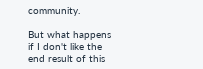community.

But what happens if I don't like the end result of this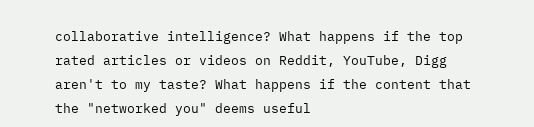collaborative intelligence? What happens if the top rated articles or videos on Reddit, YouTube, Digg aren't to my taste? What happens if the content that the "networked you" deems useful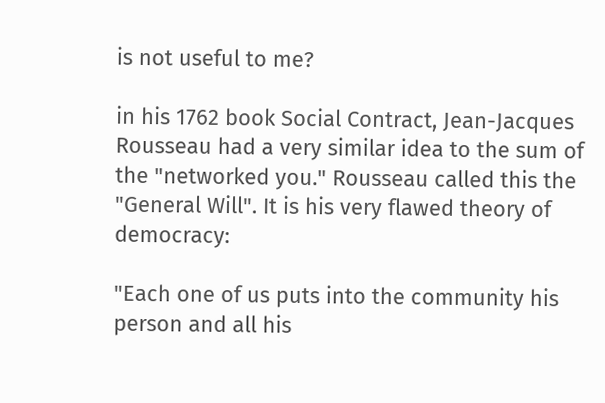is not useful to me?

in his 1762 book Social Contract, Jean-Jacques Rousseau had a very similar idea to the sum of the "networked you." Rousseau called this the "General Will". It is his very flawed theory of democracy:

"Each one of us puts into the community his person and all his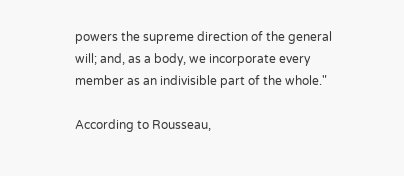powers the supreme direction of the general will; and, as a body, we incorporate every member as an indivisible part of the whole."

According to Rousseau,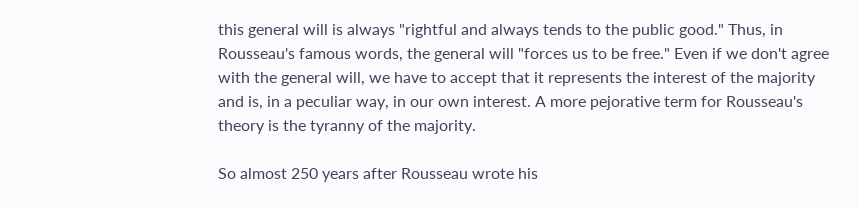this general will is always "rightful and always tends to the public good." Thus, in Rousseau's famous words, the general will "forces us to be free." Even if we don't agree with the general will, we have to accept that it represents the interest of the majority and is, in a peculiar way, in our own interest. A more pejorative term for Rousseau's theory is the tyranny of the majority.

So almost 250 years after Rousseau wrote his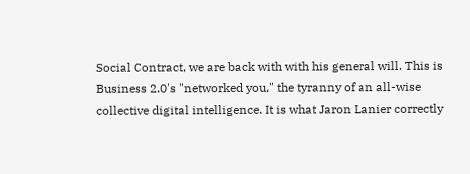Social Contract, we are back with with his general will. This is Business 2.0's "networked you," the tyranny of an all-wise collective digital intelligence. It is what Jaron Lanier correctly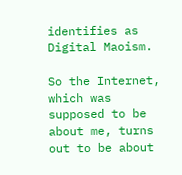identifies as Digital Maoism.

So the Internet, which was supposed to be about me, turns out to be about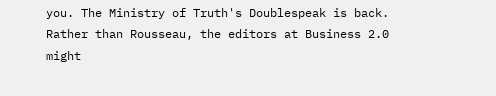you. The Ministry of Truth's Doublespeak is back. Rather than Rousseau, the editors at Business 2.0 might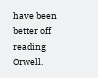have been better off reading Orwell.